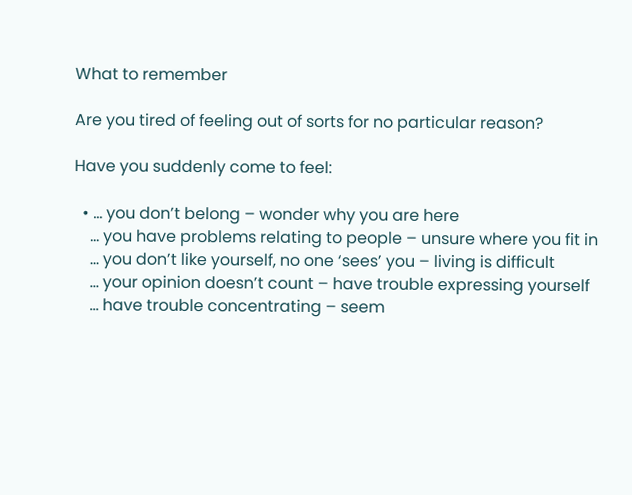What to remember

Are you tired of feeling out of sorts for no particular reason?

Have you suddenly come to feel:

  • … you don’t belong – wonder why you are here
    … you have problems relating to people – unsure where you fit in
    … you don’t like yourself, no one ‘sees’ you – living is difficult
    … your opinion doesn’t count – have trouble expressing yourself
    … have trouble concentrating – seem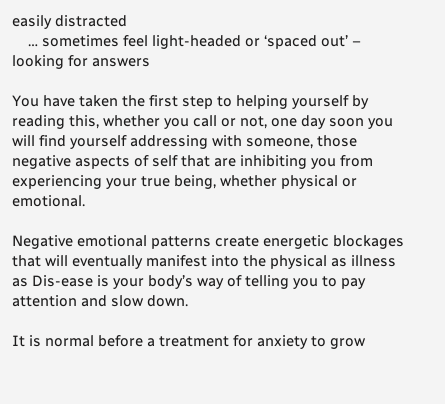easily distracted
    … sometimes feel light-headed or ‘spaced out’ – looking for answers

You have taken the first step to helping yourself by reading this, whether you call or not, one day soon you will find yourself addressing with someone, those negative aspects of self that are inhibiting you from experiencing your true being, whether physical or emotional.

Negative emotional patterns create energetic blockages that will eventually manifest into the physical as illness as Dis-ease is your body’s way of telling you to pay attention and slow down.

It is normal before a treatment for anxiety to grow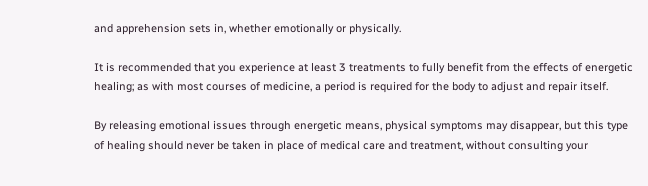and apprehension sets in, whether emotionally or physically.

It is recommended that you experience at least 3 treatments to fully benefit from the effects of energetic healing; as with most courses of medicine, a period is required for the body to adjust and repair itself.

By releasing emotional issues through energetic means, physical symptoms may disappear, but this type of healing should never be taken in place of medical care and treatment, without consulting your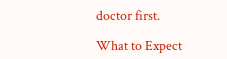doctor first.

What to Expect